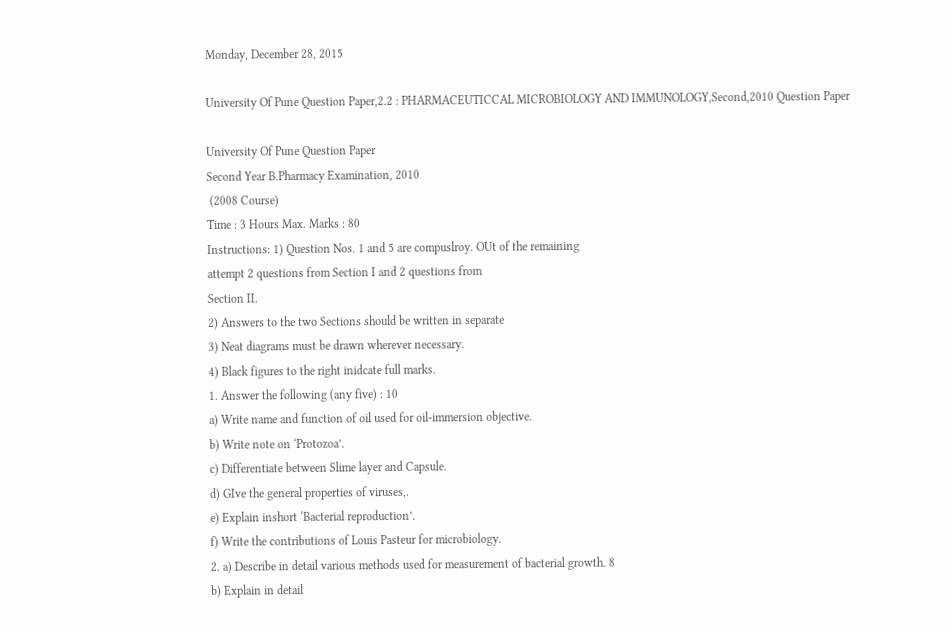Monday, December 28, 2015

University Of Pune Question Paper,2.2 : PHARMACEUTICCAL MICROBIOLOGY AND IMMUNOLOGY,Second,2010 Question Paper

University Of Pune Question Paper
Second Year B.Pharmacy Examination, 2010
 (2008 Course)
Time : 3 Hours Max. Marks : 80
Instructions: 1) Question Nos. 1 and 5 are compuslroy. OUt of the remaining
attempt 2 questions from Section I and 2 questions from
Section II.
2) Answers to the two Sections should be written in separate
3) Neat diagrams must be drawn wherever necessary.
4) Black figures to the right inidcate full marks.
1. Answer the following (any five) : 10
a) Write name and function of oil used for oil-immersion objective.
b) Write note on ‘Protozoa’.
c) Differentiate between Slime layer and Capsule.
d) GIve the general properties of viruses,.
e) Explain inshort ‘Bacterial reproduction’.
f) Write the contributions of Louis Pasteur for microbiology.
2. a) Describe in detail various methods used for measurement of bacterial growth. 8
b) Explain in detail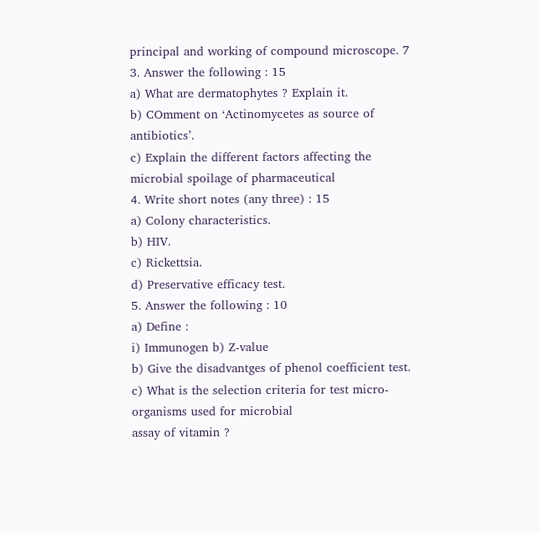principal and working of compound microscope. 7
3. Answer the following : 15
a) What are dermatophytes ? Explain it.
b) COmment on ‘Actinomycetes as source of antibiotics’.
c) Explain the different factors affecting the microbial spoilage of pharmaceutical
4. Write short notes (any three) : 15
a) Colony characteristics.
b) HIV.
c) Rickettsia.
d) Preservative efficacy test.
5. Answer the following : 10
a) Define :
i) Immunogen b) Z-value
b) Give the disadvantges of phenol coefficient test.
c) What is the selection criteria for test micro-organisms used for microbial
assay of vitamin ?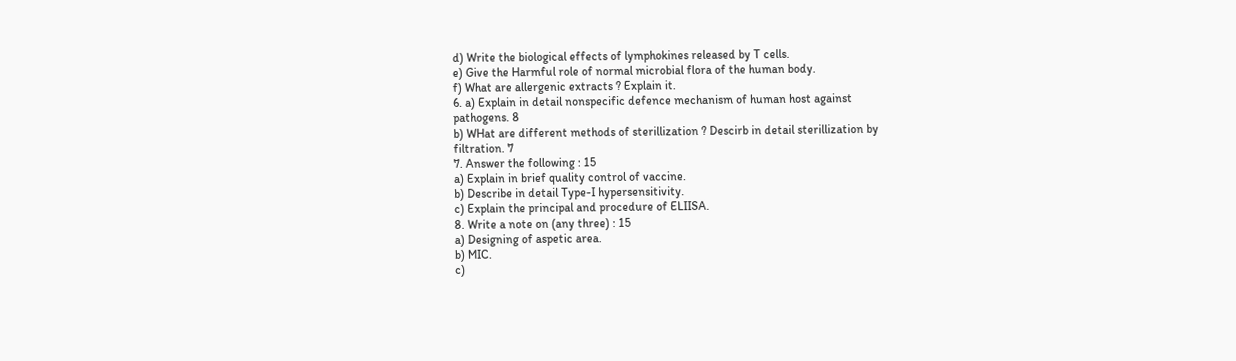d) Write the biological effects of lymphokines released by T cells.
e) Give the Harmful role of normal microbial flora of the human body.
f) What are allergenic extracts ? Explain it.
6. a) Explain in detail nonspecific defence mechanism of human host against
pathogens. 8
b) WHat are different methods of sterillization ? Descirb in detail sterillization by
filtration. 7
7. Answer the following : 15
a) Explain in brief quality control of vaccine.
b) Describe in detail Type-I hypersensitivity.
c) Explain the principal and procedure of ELIISA.
8. Write a note on (any three) : 15
a) Designing of aspetic area.
b) MIC.
c)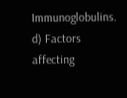Immunoglobulins.
d) Factors affecting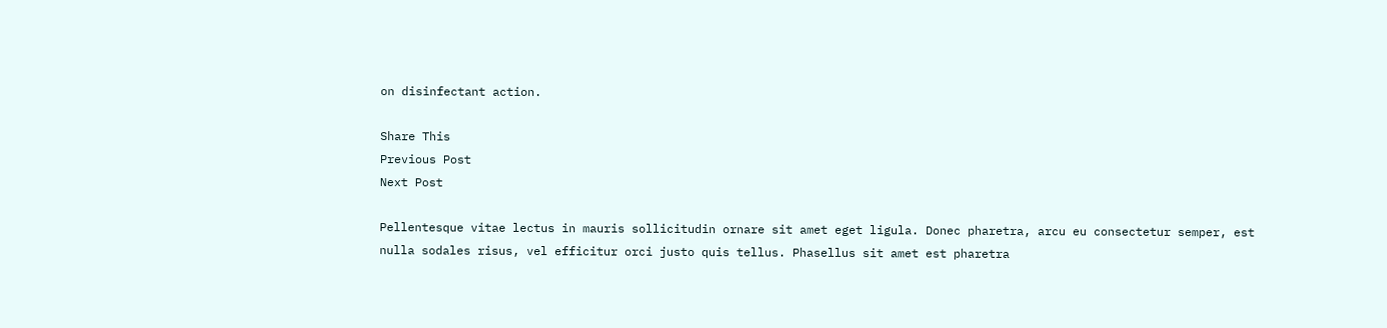on disinfectant action.

Share This
Previous Post
Next Post

Pellentesque vitae lectus in mauris sollicitudin ornare sit amet eget ligula. Donec pharetra, arcu eu consectetur semper, est nulla sodales risus, vel efficitur orci justo quis tellus. Phasellus sit amet est pharetra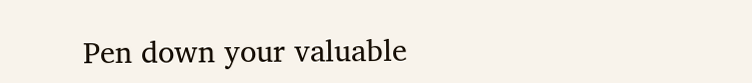Pen down your valuable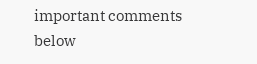important comments below